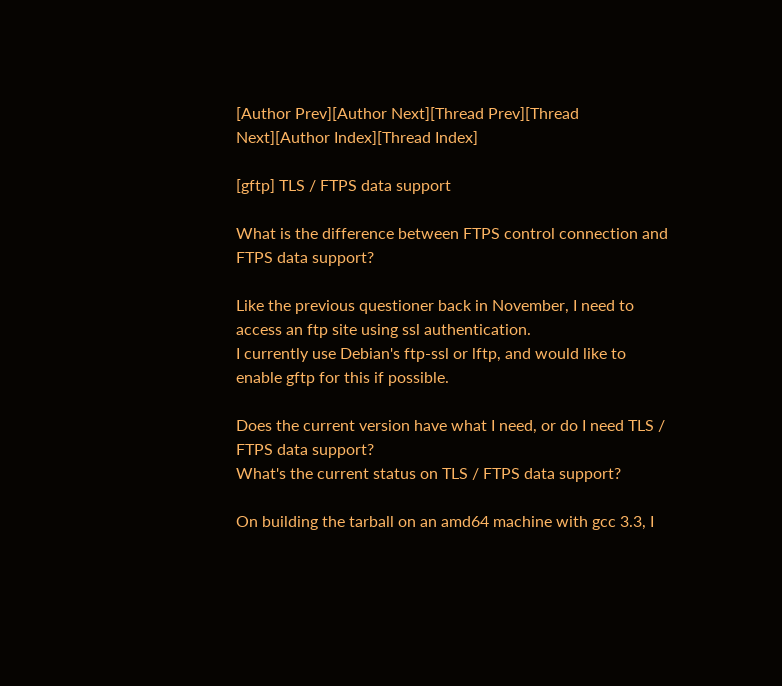[Author Prev][Author Next][Thread Prev][Thread Next][Author Index][Thread Index]

[gftp] TLS / FTPS data support

What is the difference between FTPS control connection and FTPS data support?

Like the previous questioner back in November, I need to access an ftp site using ssl authentication.
I currently use Debian's ftp-ssl or lftp, and would like to enable gftp for this if possible.

Does the current version have what I need, or do I need TLS / FTPS data support?
What's the current status on TLS / FTPS data support?

On building the tarball on an amd64 machine with gcc 3.3, I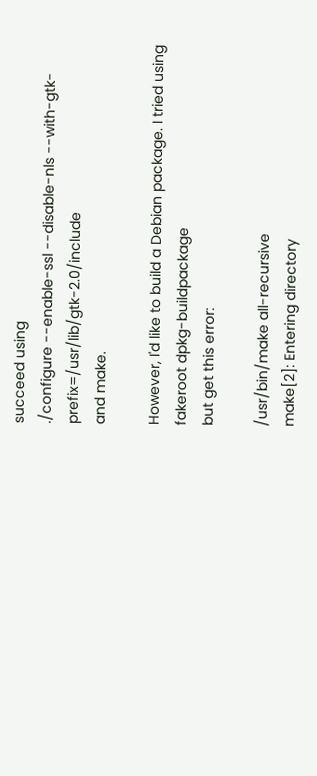succeed using
./configure --enable-ssl --disable-nls --with-gtk-prefix=/usr/lib/gtk-2.0/include
and make.

However, I'd like to build a Debian package. I tried using fakeroot dpkg-buildpackage
but get this error:

/usr/bin/make all-recursive
make[2]: Entering directory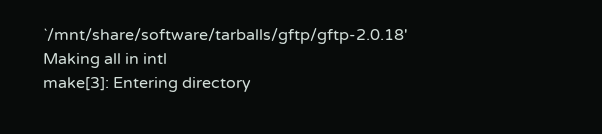`/mnt/share/software/tarballs/gftp/gftp-2.0.18'
Making all in intl
make[3]: Entering directory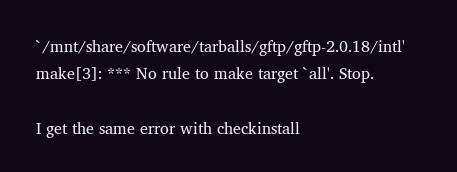`/mnt/share/software/tarballs/gftp/gftp-2.0.18/intl'
make[3]: *** No rule to make target `all'. Stop.

I get the same error with checkinstall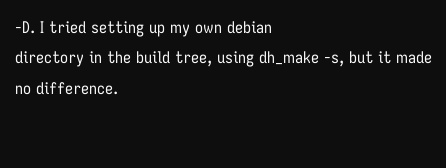-D. I tried setting up my own debian
directory in the build tree, using dh_make -s, but it made no difference.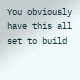You obviously have this all set to build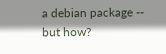a debian package -- but how?